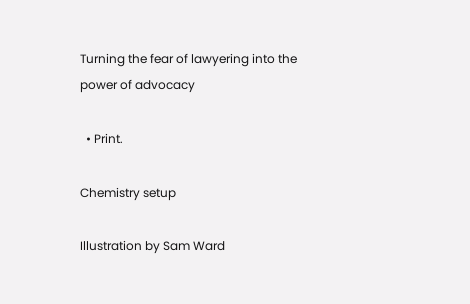Turning the fear of lawyering into the power of advocacy

  • Print.

Chemistry setup

Illustration by Sam Ward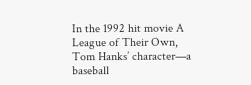In the 1992 hit movie A League of Their Own, Tom Hanks’ character—a baseball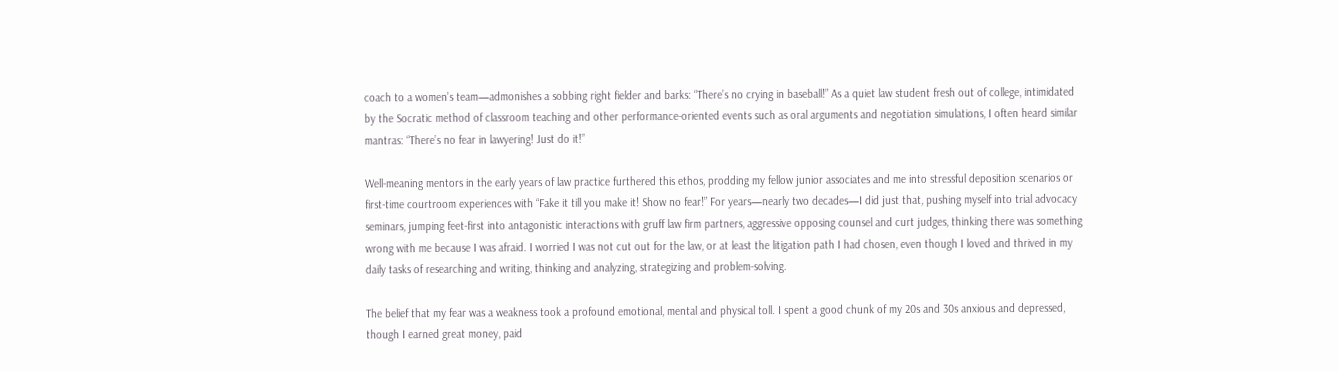coach to a women’s team—admonishes a sobbing right fielder and barks: “There’s no crying in baseball!” As a quiet law student fresh out of college, intimidated by the Socratic method of classroom teaching and other performance-oriented events such as oral arguments and negotiation simulations, I often heard similar mantras: “There’s no fear in lawyering! Just do it!”

Well-meaning mentors in the early years of law practice furthered this ethos, prodding my fellow junior associates and me into stressful deposition scenarios or first-time courtroom experiences with “Fake it till you make it! Show no fear!” For years—nearly two decades—I did just that, pushing myself into trial advocacy seminars, jumping feet-first into antagonistic interactions with gruff law firm partners, aggressive opposing counsel and curt judges, thinking there was something wrong with me because I was afraid. I worried I was not cut out for the law, or at least the litigation path I had chosen, even though I loved and thrived in my daily tasks of researching and writing, thinking and analyzing, strategizing and problem-solving.

The belief that my fear was a weakness took a profound emotional, mental and physical toll. I spent a good chunk of my 20s and 30s anxious and depressed, though I earned great money, paid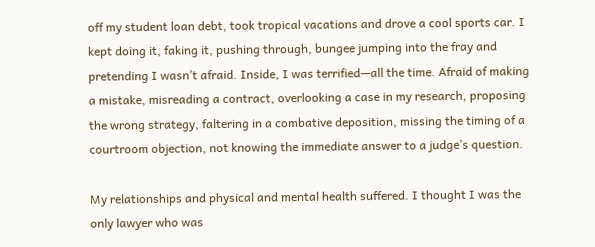off my student loan debt, took tropical vacations and drove a cool sports car. I kept doing it, faking it, pushing through, bungee jumping into the fray and pretending I wasn’t afraid. Inside, I was terrified—all the time. Afraid of making a mistake, misreading a contract, overlooking a case in my research, proposing the wrong strategy, faltering in a combative deposition, missing the timing of a courtroom objection, not knowing the immediate answer to a judge’s question.

My relationships and physical and mental health suffered. I thought I was the only lawyer who was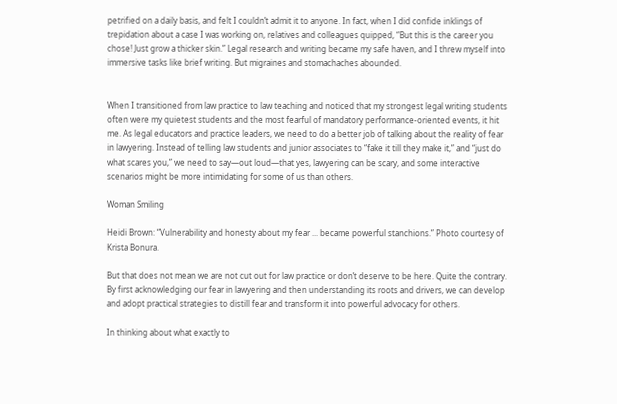petrified on a daily basis, and felt I couldn’t admit it to anyone. In fact, when I did confide inklings of trepidation about a case I was working on, relatives and colleagues quipped, “But this is the career you chose! Just grow a thicker skin.” Legal research and writing became my safe haven, and I threw myself into immersive tasks like brief writing. But migraines and stomachaches abounded.


When I transitioned from law practice to law teaching and noticed that my strongest legal writing students often were my quietest students and the most fearful of mandatory performance-oriented events, it hit me. As legal educators and practice leaders, we need to do a better job of talking about the reality of fear in lawyering. Instead of telling law students and junior associates to “fake it till they make it,” and “just do what scares you,” we need to say—out loud—that yes, lawyering can be scary, and some interactive scenarios might be more intimidating for some of us than others.

Woman Smiling

Heidi Brown: “Vulnerability and honesty about my fear ... became powerful stanchions.” Photo courtesy of Krista Bonura.

But that does not mean we are not cut out for law practice or don’t deserve to be here. Quite the contrary. By first acknowledging our fear in lawyering and then understanding its roots and drivers, we can develop and adopt practical strategies to distill fear and transform it into powerful advocacy for others.

In thinking about what exactly to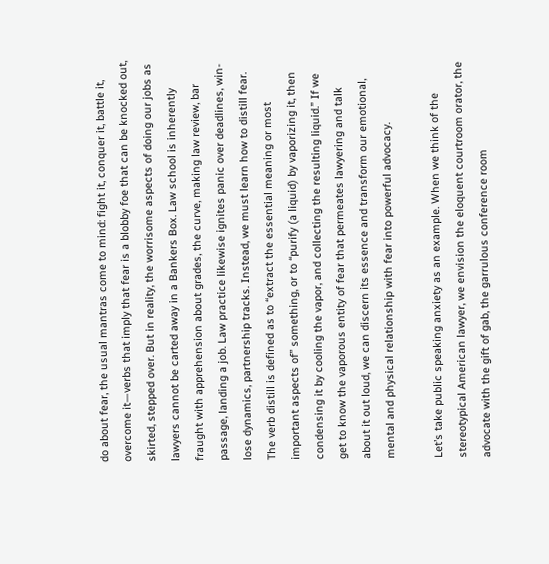do about fear, the usual mantras come to mind: fight it, conquer it, battle it, overcome it—verbs that imply that fear is a blobby foe that can be knocked out, skirted, stepped over. But in reality, the worrisome aspects of doing our jobs as lawyers cannot be carted away in a Bankers Box. Law school is inherently fraught with apprehension about grades, the curve, making law review, bar passage, landing a job. Law practice likewise ignites panic over deadlines, win-lose dynamics, partnership tracks. Instead, we must learn how to distill fear. The verb distill is defined as to “extract the essential meaning or most important aspects of” something, or to “purify (a liquid) by vaporizing it, then condensing it by cooling the vapor, and collecting the resulting liquid.” If we get to know the vaporous entity of fear that permeates lawyering and talk about it out loud, we can discern its essence and transform our emotional, mental and physical relationship with fear into powerful advocacy.

Let’s take public speaking anxiety as an example. When we think of the stereotypical American lawyer, we envision the eloquent courtroom orator, the advocate with the gift of gab, the garrulous conference room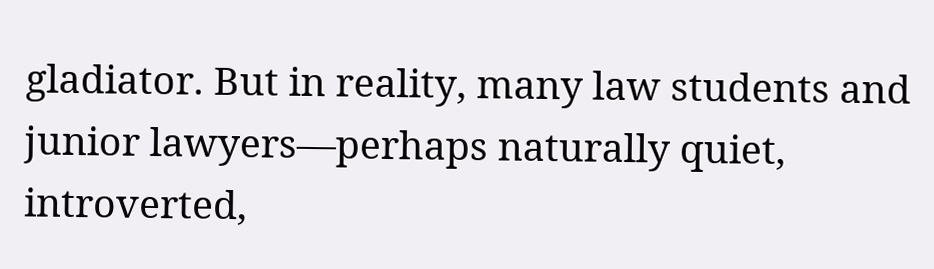gladiator. But in reality, many law students and junior lawyers—perhaps naturally quiet, introverted,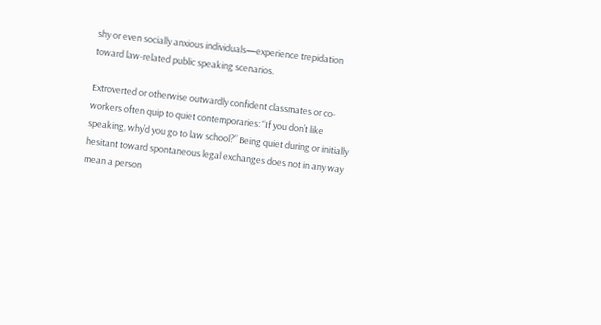shy or even socially anxious individuals—experience trepidation toward law-related public speaking scenarios.

Extroverted or otherwise outwardly confident classmates or co-workers often quip to quiet contemporaries: “If you don’t like speaking, why’d you go to law school?” Being quiet during or initially hesitant toward spontaneous legal exchanges does not in any way mean a person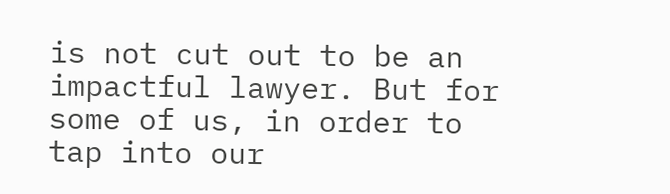is not cut out to be an impactful lawyer. But for some of us, in order to tap into our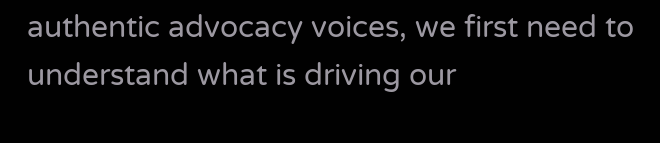authentic advocacy voices, we first need to understand what is driving our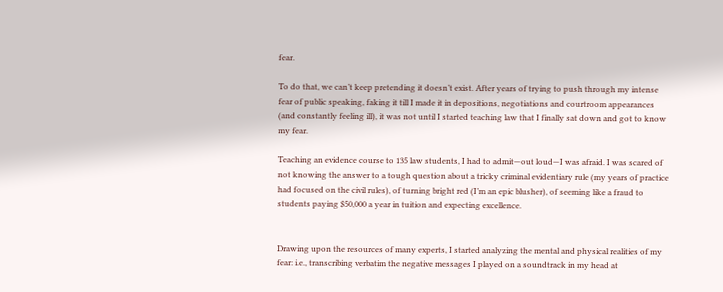fear.

To do that, we can’t keep pretending it doesn’t exist. After years of trying to push through my intense fear of public speaking, faking it till I made it in depositions, negotiations and courtroom appearances (and constantly feeling ill), it was not until I started teaching law that I finally sat down and got to know my fear.

Teaching an evidence course to 135 law students, I had to admit—out loud—I was afraid. I was scared of not knowing the answer to a tough question about a tricky criminal evidentiary rule (my years of practice had focused on the civil rules), of turning bright red (I’m an epic blusher), of seeming like a fraud to students paying $50,000 a year in tuition and expecting excellence.


Drawing upon the resources of many experts, I started analyzing the mental and physical realities of my fear: i.e., transcribing verbatim the negative messages I played on a soundtrack in my head at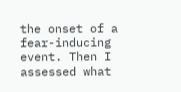the onset of a fear-inducing event. Then I assessed what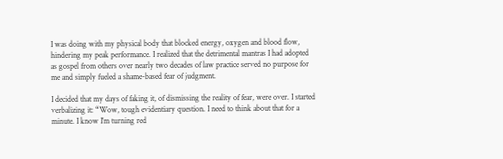I was doing with my physical body that blocked energy, oxygen and blood flow, hindering my peak performance. I realized that the detrimental mantras I had adopted as gospel from others over nearly two decades of law practice served no purpose for me and simply fueled a shame-based fear of judgment.

I decided that my days of faking it, of dismissing the reality of fear, were over. I started verbalizing it: “Wow, tough evidentiary question. I need to think about that for a minute. I know I’m turning red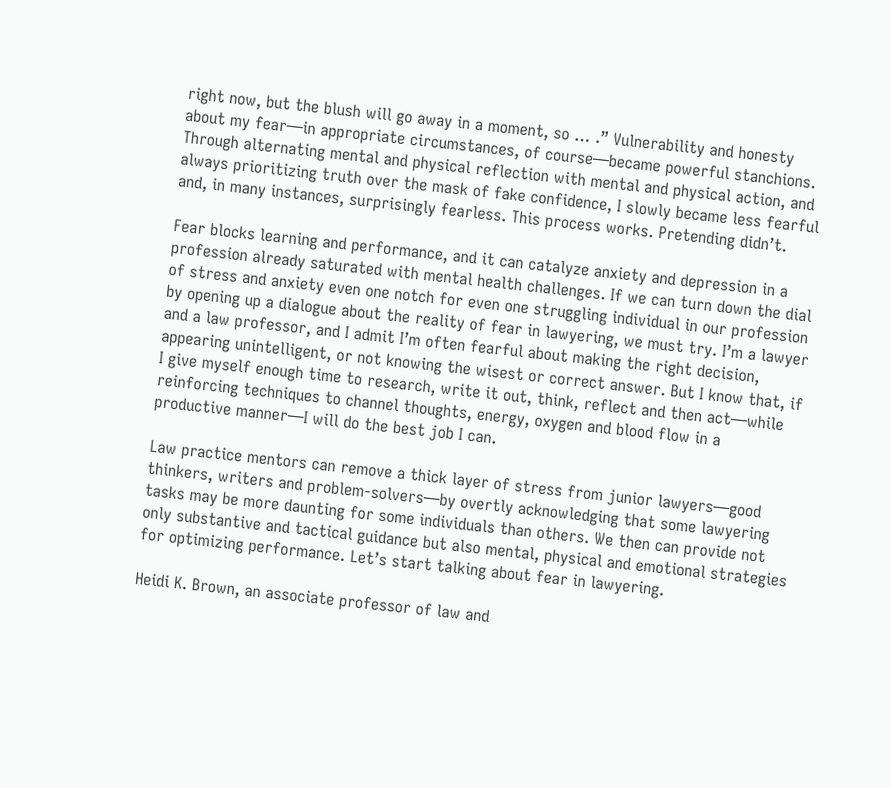right now, but the blush will go away in a moment, so … .” Vulnerability and honesty about my fear—in appropriate circumstances, of course—became powerful stanchions. Through alternating mental and physical reflection with mental and physical action, and always prioritizing truth over the mask of fake confidence, I slowly became less fearful and, in many instances, surprisingly fearless. This process works. Pretending didn’t.

Fear blocks learning and performance, and it can catalyze anxiety and depression in a profession already saturated with mental health challenges. If we can turn down the dial of stress and anxiety even one notch for even one struggling individual in our profession by opening up a dialogue about the reality of fear in lawyering, we must try. I’m a lawyer and a law professor, and I admit I’m often fearful about making the right decision, appearing unintelligent, or not knowing the wisest or correct answer. But I know that, if I give myself enough time to research, write it out, think, reflect and then act—while reinforcing techniques to channel thoughts, energy, oxygen and blood flow in a productive manner—I will do the best job I can.

Law practice mentors can remove a thick layer of stress from junior lawyers—good thinkers, writers and problem-solvers—by overtly acknowledging that some lawyering tasks may be more daunting for some individuals than others. We then can provide not only substantive and tactical guidance but also mental, physical and emotional strategies for optimizing performance. Let’s start talking about fear in lawyering.

Heidi K. Brown, an associate professor of law and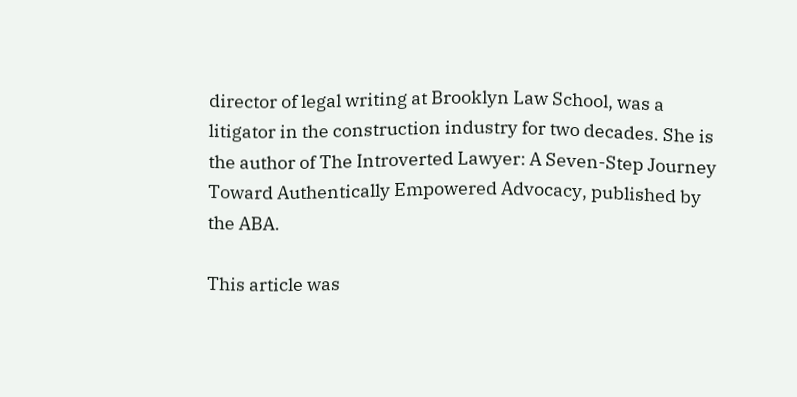director of legal writing at Brooklyn Law School, was a litigator in the construction industry for two decades. She is the author of The Introverted Lawyer: A Seven-Step Journey Toward Authentically Empowered Advocacy, published by the ABA.

This article was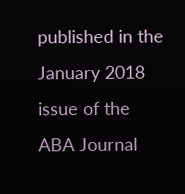published in the January 2018 issue of the
ABA Journal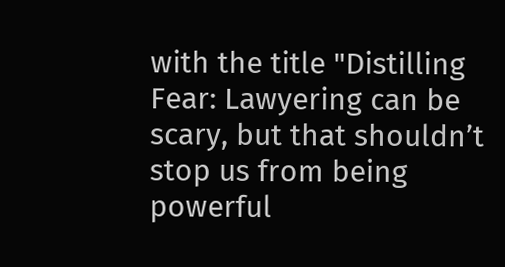with the title "Distilling Fear: Lawyering can be scary, but that shouldn’t stop us from being powerful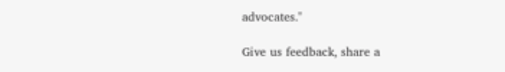advocates."

Give us feedback, share a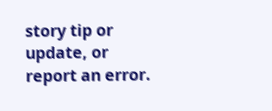story tip or update, or report an error.